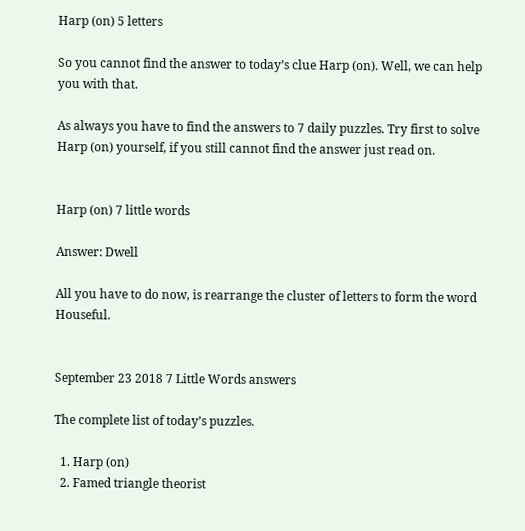Harp (on) 5 letters

So you cannot find the answer to today’s clue Harp (on). Well, we can help you with that.

As always you have to find the answers to 7 daily puzzles. Try first to solve Harp (on) yourself, if you still cannot find the answer just read on.


Harp (on) 7 little words

Answer: Dwell

All you have to do now, is rearrange the cluster of letters to form the word Houseful.


September 23 2018 7 Little Words answers

The complete list of today’s puzzles.

  1. Harp (on)
  2. Famed triangle theorist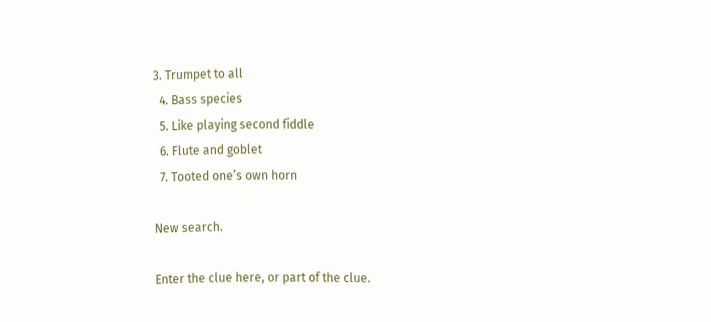3. Trumpet to all
  4. Bass species
  5. Like playing second fiddle
  6. Flute and goblet
  7. Tooted one’s own horn

New search.

Enter the clue here, or part of the clue.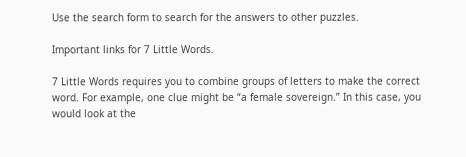Use the search form to search for the answers to other puzzles.

Important links for 7 Little Words.

7 Little Words requires you to combine groups of letters to make the correct word. For example, one clue might be “a female sovereign.” In this case, you would look at the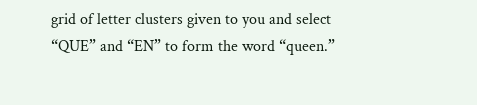grid of letter clusters given to you and select “QUE” and “EN” to form the word “queen.”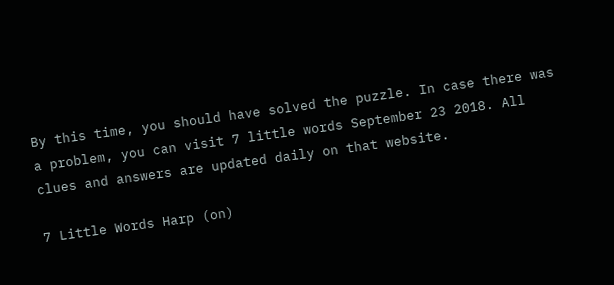By this time, you should have solved the puzzle. In case there was a problem, you can visit 7 little words September 23 2018. All clues and answers are updated daily on that website.

7 Little Words Harp (on)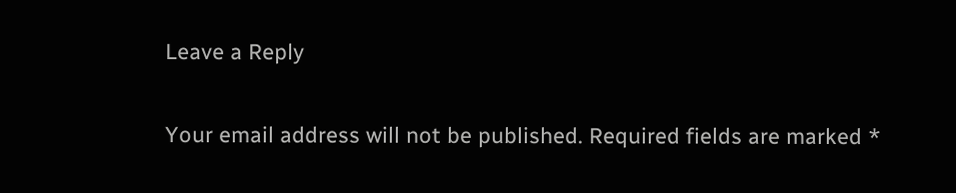Leave a Reply

Your email address will not be published. Required fields are marked *